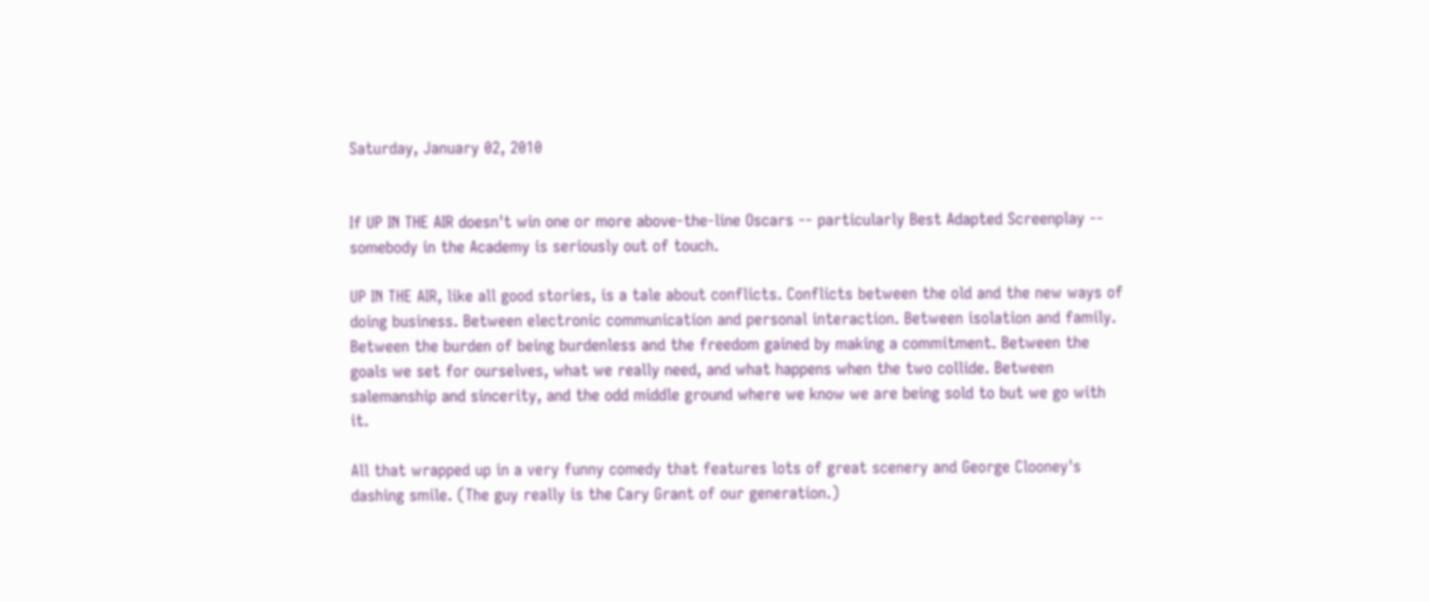Saturday, January 02, 2010


If UP IN THE AIR doesn't win one or more above-the-line Oscars -- particularly Best Adapted Screenplay -- somebody in the Academy is seriously out of touch.

UP IN THE AIR, like all good stories, is a tale about conflicts. Conflicts between the old and the new ways of doing business. Between electronic communication and personal interaction. Between isolation and family. Between the burden of being burdenless and the freedom gained by making a commitment. Between the goals we set for ourselves, what we really need, and what happens when the two collide. Between salemanship and sincerity, and the odd middle ground where we know we are being sold to but we go with it.

All that wrapped up in a very funny comedy that features lots of great scenery and George Clooney's dashing smile. (The guy really is the Cary Grant of our generation.)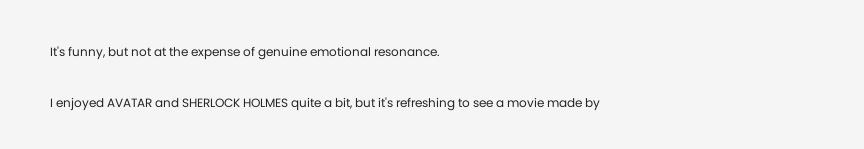It's funny, but not at the expense of genuine emotional resonance.

I enjoyed AVATAR and SHERLOCK HOLMES quite a bit, but it's refreshing to see a movie made by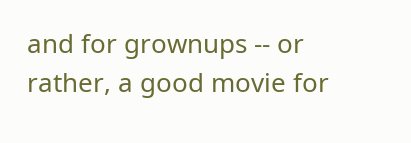and for grownups -- or rather, a good movie for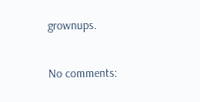grownups.

No comments: